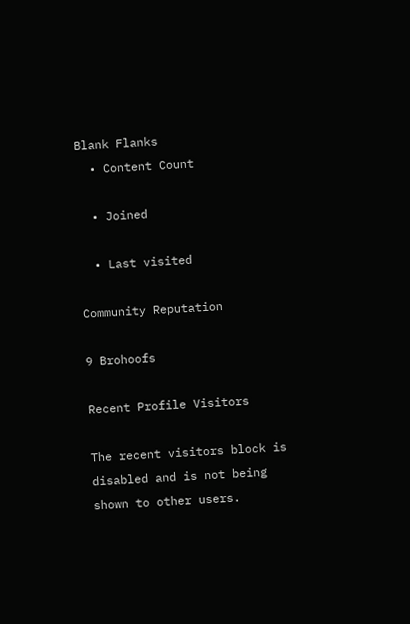Blank Flanks
  • Content Count

  • Joined

  • Last visited

Community Reputation

9 Brohoofs

Recent Profile Visitors

The recent visitors block is disabled and is not being shown to other users.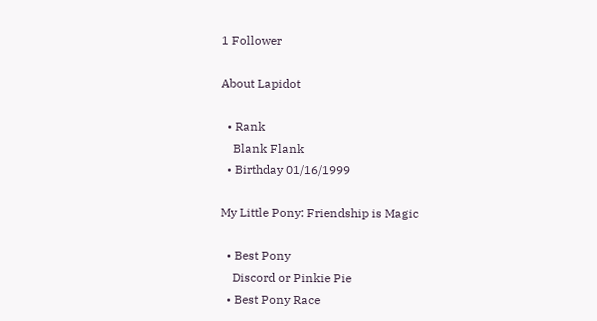1 Follower

About Lapidot

  • Rank
    Blank Flank
  • Birthday 01/16/1999

My Little Pony: Friendship is Magic

  • Best Pony
    Discord or Pinkie Pie
  • Best Pony Race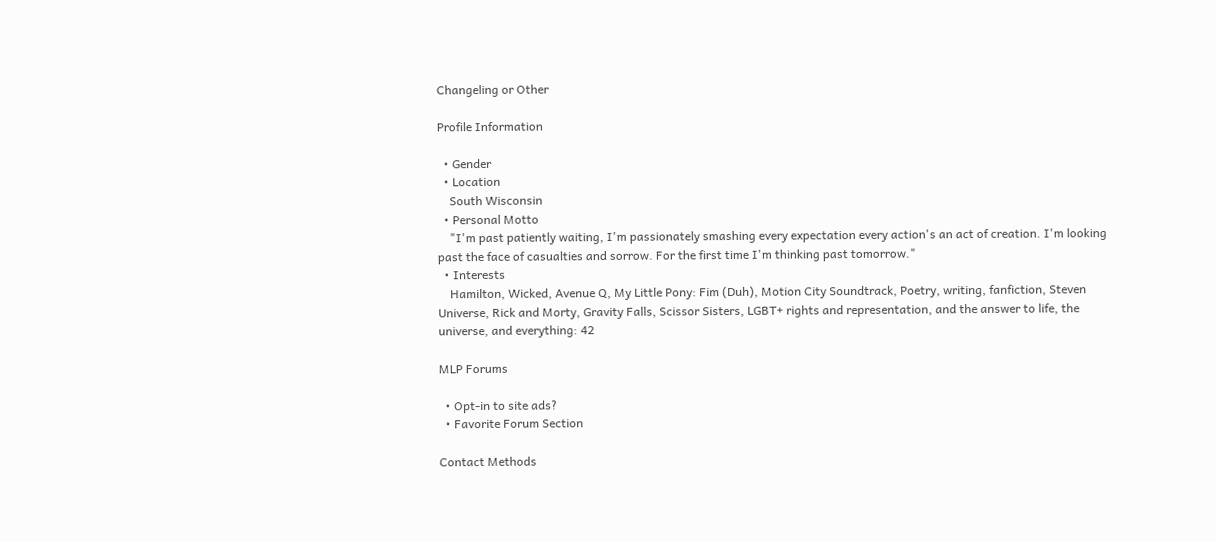Changeling or Other

Profile Information

  • Gender
  • Location
    South Wisconsin
  • Personal Motto
    "I'm past patiently waiting, I'm passionately smashing every expectation every action's an act of creation. I'm looking past the face of casualties and sorrow. For the first time I'm thinking past tomorrow."
  • Interests
    Hamilton, Wicked, Avenue Q, My Little Pony: Fim (Duh), Motion City Soundtrack, Poetry, writing, fanfiction, Steven Universe, Rick and Morty, Gravity Falls, Scissor Sisters, LGBT+ rights and representation, and the answer to life, the universe, and everything: 42

MLP Forums

  • Opt-in to site ads?
  • Favorite Forum Section

Contact Methods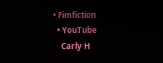• Fimfiction
  • YouTube
    Carly H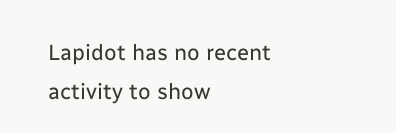Lapidot has no recent activity to show